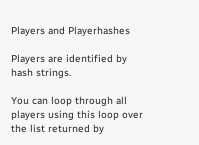Players and Playerhashes

Players are identified by hash strings.

You can loop through all players using this loop over the list returned by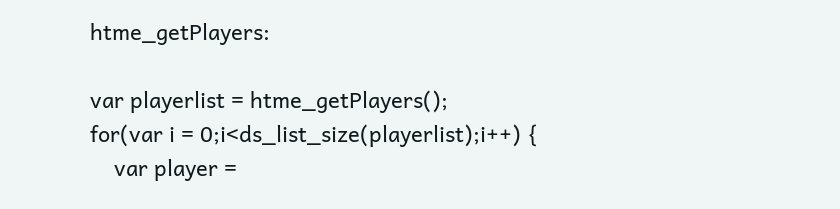htme_getPlayers:

var playerlist = htme_getPlayers();
for(var i = 0;i<ds_list_size(playerlist);i++) {
    var player =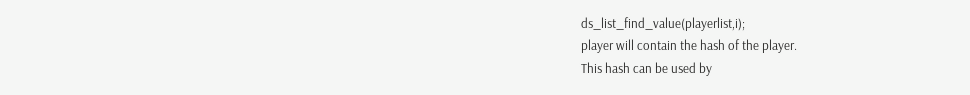ds_list_find_value(playerlist,i);
player will contain the hash of the player.
This hash can be used by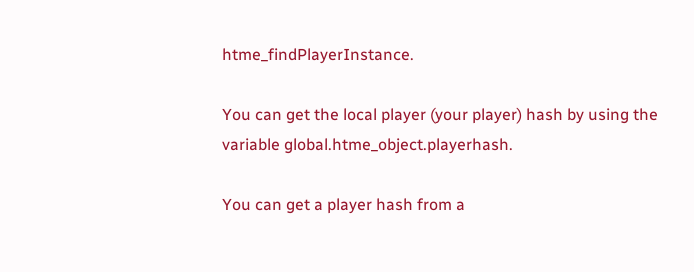htme_findPlayerInstance.

You can get the local player (your player) hash by using the variable global.htme_object.playerhash.

You can get a player hash from a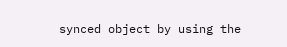synced object by using the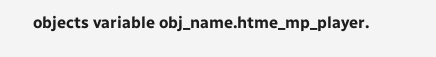objects variable obj_name.htme_mp_player.